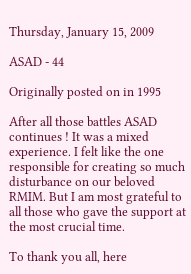Thursday, January 15, 2009

ASAD - 44

Originally posted on in 1995

After all those battles ASAD continues ! It was a mixed experience. I felt like the one responsible for creating so much disturbance on our beloved RMIM. But I am most grateful to all those who gave the support at the most crucial time.

To thank you all, here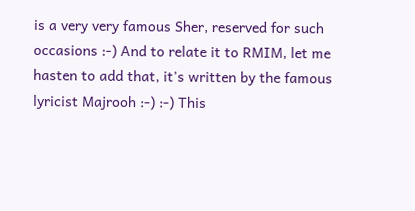is a very very famous Sher, reserved for such occasions :-) And to relate it to RMIM, let me hasten to add that, it's written by the famous lyricist Majrooh :-) :-) This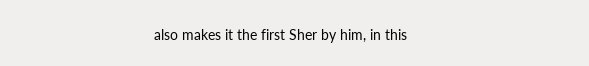also makes it the first Sher by him, in this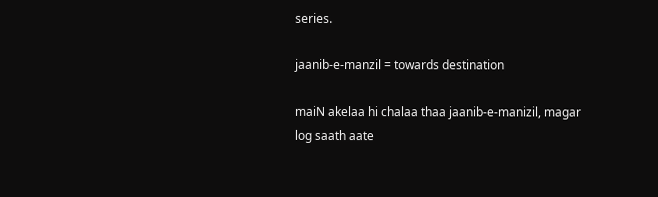series.

jaanib-e-manzil = towards destination

maiN akelaa hi chalaa thaa jaanib-e-manizil, magar
log saath aate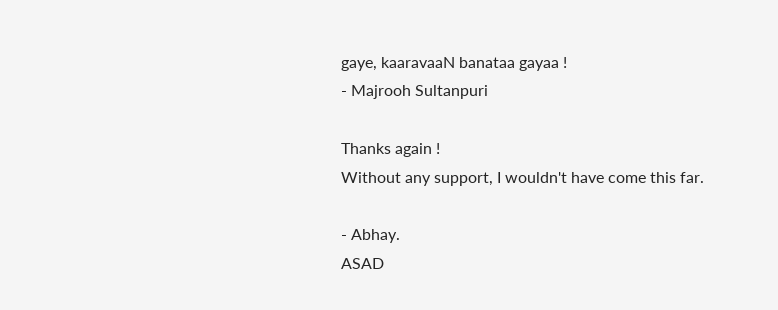gaye, kaaravaaN banataa gayaa !
- Majrooh Sultanpuri

Thanks again !
Without any support, I wouldn't have come this far.

- Abhay.
ASAD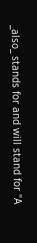_also_ stands for and will stand for "A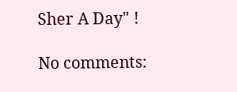Sher A Day" !

No comments: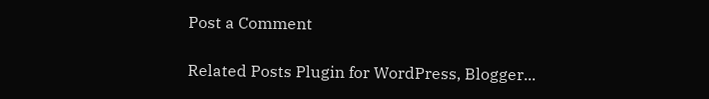Post a Comment

Related Posts Plugin for WordPress, Blogger...